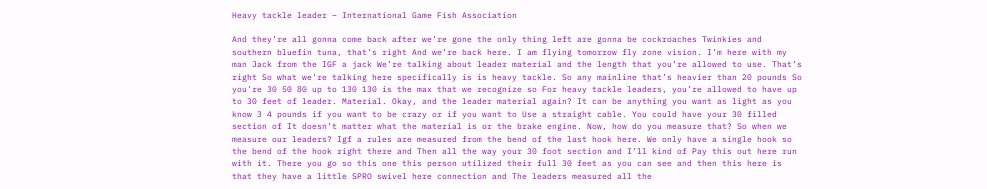Heavy tackle leader – International Game Fish Association

And they’re all gonna come back after we’re gone the only thing left are gonna be cockroaches Twinkies and southern bluefin tuna, that’s right And we’re back here. I am flying tomorrow fly zone vision. I’m here with my man Jack from the IGF a jack We’re talking about leader material and the length that you’re allowed to use. That’s right So what we’re talking here specifically is is heavy tackle. So any mainline that’s heavier than 20 pounds So you’re 30 50 80 up to 130 130 is the max that we recognize so For heavy tackle leaders, you’re allowed to have up to 30 feet of leader. Material. Okay, and the leader material again? It can be anything you want as light as you know 3 4 pounds if you want to be crazy or if you want to Use a straight cable. You could have your 30 filled section of It doesn’t matter what the material is or the brake engine. Now, how do you measure that? So when we measure our leaders? Igf a rules are measured from the bend of the last hook here. We only have a single hook so the bend of the hook right there and Then all the way your 30 foot section and I’ll kind of Pay this out here run with it. There you go so this one this person utilized their full 30 feet as you can see and then this here is that they have a little SPRO swivel here connection and The leaders measured all the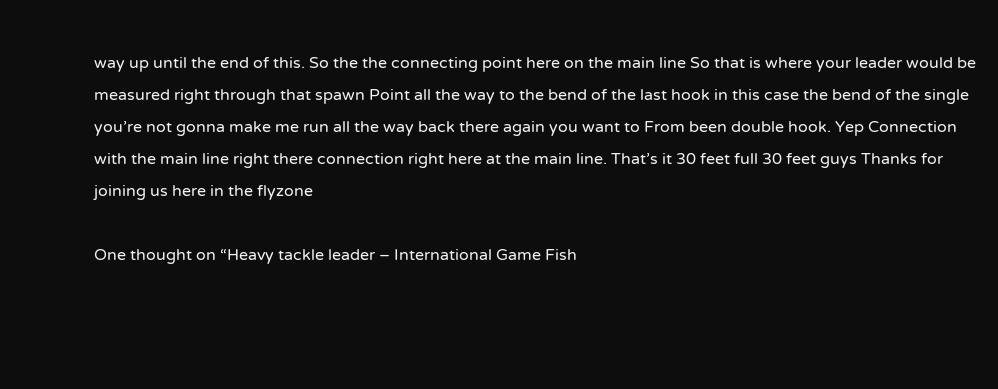way up until the end of this. So the the connecting point here on the main line So that is where your leader would be measured right through that spawn Point all the way to the bend of the last hook in this case the bend of the single you’re not gonna make me run all the way back there again you want to From been double hook. Yep Connection with the main line right there connection right here at the main line. That’s it 30 feet full 30 feet guys Thanks for joining us here in the flyzone

One thought on “Heavy tackle leader – International Game Fish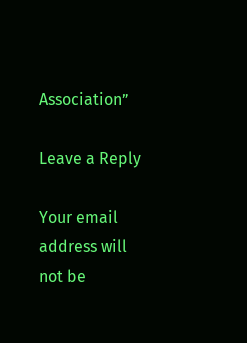Association”

Leave a Reply

Your email address will not be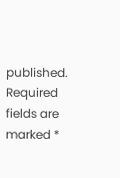published. Required fields are marked *